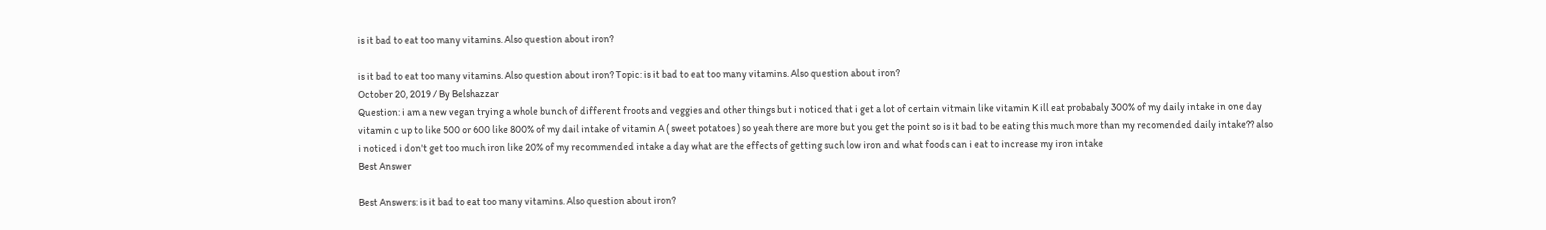is it bad to eat too many vitamins. Also question about iron?

is it bad to eat too many vitamins. Also question about iron? Topic: is it bad to eat too many vitamins. Also question about iron?
October 20, 2019 / By Belshazzar
Question: i am a new vegan trying a whole bunch of different froots and veggies and other things but i noticed that i get a lot of certain vitmain like vitamin K ill eat probabaly 300% of my daily intake in one day vitamin c up to like 500 or 600 like 800% of my dail intake of vitamin A ( sweet potatoes ) so yeah there are more but you get the point so is it bad to be eating this much more than my recomended daily intake?? also i noticed i don't get too much iron like 20% of my recommended intake a day what are the effects of getting such low iron and what foods can i eat to increase my iron intake
Best Answer

Best Answers: is it bad to eat too many vitamins. Also question about iron?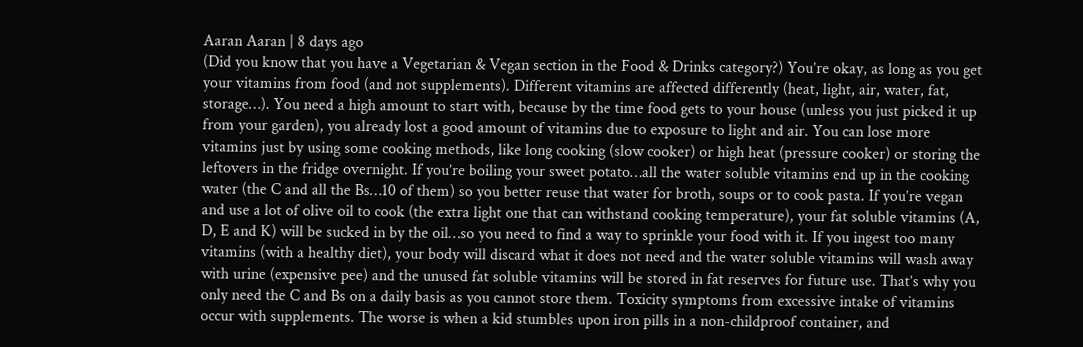Aaran Aaran | 8 days ago
(Did you know that you have a Vegetarian & Vegan section in the Food & Drinks category?) You’re okay, as long as you get your vitamins from food (and not supplements). Different vitamins are affected differently (heat, light, air, water, fat, storage…). You need a high amount to start with, because by the time food gets to your house (unless you just picked it up from your garden), you already lost a good amount of vitamins due to exposure to light and air. You can lose more vitamins just by using some cooking methods, like long cooking (slow cooker) or high heat (pressure cooker) or storing the leftovers in the fridge overnight. If you’re boiling your sweet potato…all the water soluble vitamins end up in the cooking water (the C and all the Bs…10 of them) so you better reuse that water for broth, soups or to cook pasta. If you’re vegan and use a lot of olive oil to cook (the extra light one that can withstand cooking temperature), your fat soluble vitamins (A, D, E and K) will be sucked in by the oil…so you need to find a way to sprinkle your food with it. If you ingest too many vitamins (with a healthy diet), your body will discard what it does not need and the water soluble vitamins will wash away with urine (expensive pee) and the unused fat soluble vitamins will be stored in fat reserves for future use. That’s why you only need the C and Bs on a daily basis as you cannot store them. Toxicity symptoms from excessive intake of vitamins occur with supplements. The worse is when a kid stumbles upon iron pills in a non-childproof container, and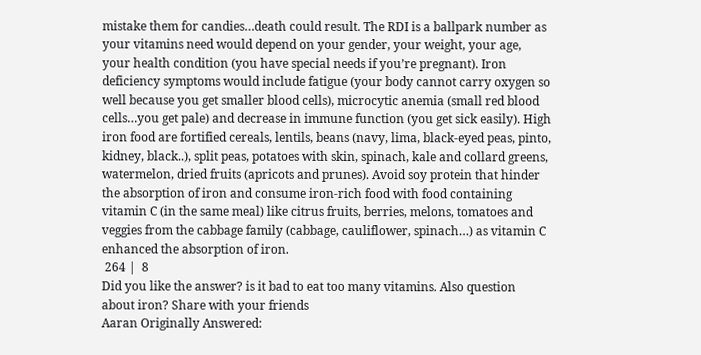mistake them for candies…death could result. The RDI is a ballpark number as your vitamins need would depend on your gender, your weight, your age, your health condition (you have special needs if you’re pregnant). Iron deficiency symptoms would include fatigue (your body cannot carry oxygen so well because you get smaller blood cells), microcytic anemia (small red blood cells…you get pale) and decrease in immune function (you get sick easily). High iron food are fortified cereals, lentils, beans (navy, lima, black-eyed peas, pinto, kidney, black..), split peas, potatoes with skin, spinach, kale and collard greens, watermelon, dried fruits (apricots and prunes). Avoid soy protein that hinder the absorption of iron and consume iron-rich food with food containing vitamin C (in the same meal) like citrus fruits, berries, melons, tomatoes and veggies from the cabbage family (cabbage, cauliflower, spinach…) as vitamin C enhanced the absorption of iron.
 264 |  8
Did you like the answer? is it bad to eat too many vitamins. Also question about iron? Share with your friends
Aaran Originally Answered: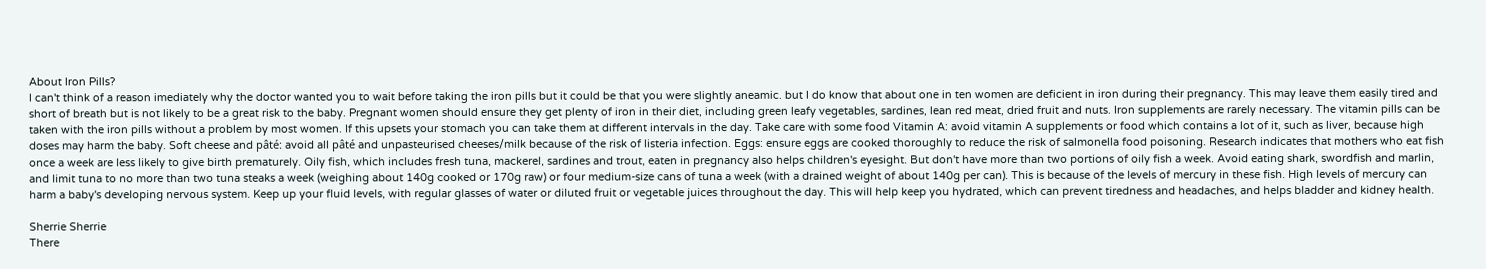About Iron Pills?
I can't think of a reason imediately why the doctor wanted you to wait before taking the iron pills but it could be that you were slightly aneamic. but I do know that about one in ten women are deficient in iron during their pregnancy. This may leave them easily tired and short of breath but is not likely to be a great risk to the baby. Pregnant women should ensure they get plenty of iron in their diet, including green leafy vegetables, sardines, lean red meat, dried fruit and nuts. Iron supplements are rarely necessary. The vitamin pills can be taken with the iron pills without a problem by most women. If this upsets your stomach you can take them at different intervals in the day. Take care with some food Vitamin A: avoid vitamin A supplements or food which contains a lot of it, such as liver, because high doses may harm the baby. Soft cheese and pâté: avoid all pâté and unpasteurised cheeses/milk because of the risk of listeria infection. Eggs: ensure eggs are cooked thoroughly to reduce the risk of salmonella food poisoning. Research indicates that mothers who eat fish once a week are less likely to give birth prematurely. Oily fish, which includes fresh tuna, mackerel, sardines and trout, eaten in pregnancy also helps children's eyesight. But don't have more than two portions of oily fish a week. Avoid eating shark, swordfish and marlin, and limit tuna to no more than two tuna steaks a week (weighing about 140g cooked or 170g raw) or four medium-size cans of tuna a week (with a drained weight of about 140g per can). This is because of the levels of mercury in these fish. High levels of mercury can harm a baby's developing nervous system. Keep up your fluid levels, with regular glasses of water or diluted fruit or vegetable juices throughout the day. This will help keep you hydrated, which can prevent tiredness and headaches, and helps bladder and kidney health.

Sherrie Sherrie
There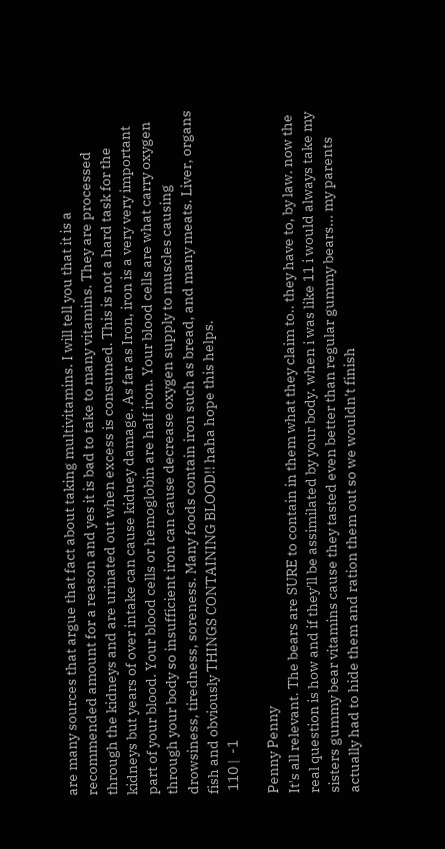are many sources that argue that fact about taking multivitamins. I will tell you that it is a recommended amount for a reason and yes it is bad to take to many vitamins. They are processed through the kidneys and are urinated out when excess is consumed. This is not a hard task for the kidneys but years of over intake can cause kidney damage. As far as Iron, iron is a very very important part of your blood. Your blood cells or hemoglobin are half iron. Your blood cells are what carry oxygen through your body so insufficient iron can cause decrease oxygen supply to muscles causing drowsiness, tiredness, soreness. Many foods contain iron such as bread, and many meats. Liver, organs fish and obviously THINGS CONTAINING BLOOD!! haha hope this helps.
 110 |  -1

Penny Penny
It's all relevant. The bears are SURE to contain in them what they claim to.. they have to, by law. now the real question is how and if they'll be assimilated by your body. when i was like 11 i would always take my sisters gummy bear vitamins cause they tasted even better than regular gummy bears... my parents actually had to hide them and ration them out so we wouldn't finish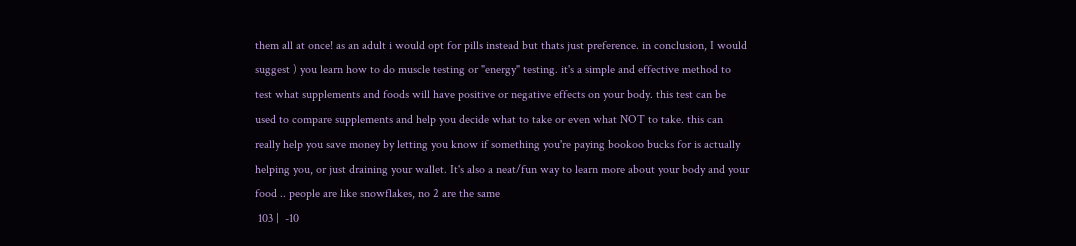them all at once! as an adult i would opt for pills instead but thats just preference. in conclusion, I would suggest ) you learn how to do muscle testing or "energy" testing. it's a simple and effective method to test what supplements and foods will have positive or negative effects on your body. this test can be used to compare supplements and help you decide what to take or even what NOT to take. this can really help you save money by letting you know if something you're paying bookoo bucks for is actually helping you, or just draining your wallet. It's also a neat/fun way to learn more about your body and your food .. people are like snowflakes, no 2 are the same
 103 |  -10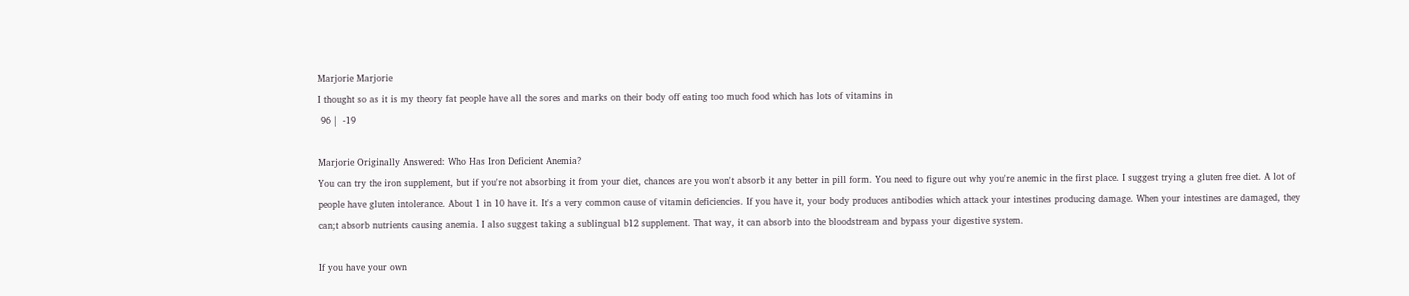Marjorie Marjorie
I thought so as it is my theory fat people have all the sores and marks on their body off eating too much food which has lots of vitamins in
 96 |  -19

Marjorie Originally Answered: Who Has Iron Deficient Anemia?
You can try the iron supplement, but if you're not absorbing it from your diet, chances are you won't absorb it any better in pill form. You need to figure out why you're anemic in the first place. I suggest trying a gluten free diet. A lot of people have gluten intolerance. About 1 in 10 have it. It's a very common cause of vitamin deficiencies. If you have it, your body produces antibodies which attack your intestines producing damage. When your intestines are damaged, they can;t absorb nutrients causing anemia. I also suggest taking a sublingual b12 supplement. That way, it can absorb into the bloodstream and bypass your digestive system.

If you have your own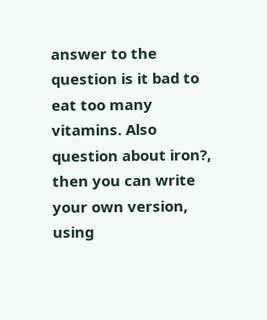answer to the question is it bad to eat too many vitamins. Also question about iron?, then you can write your own version, using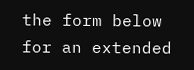the form below for an extended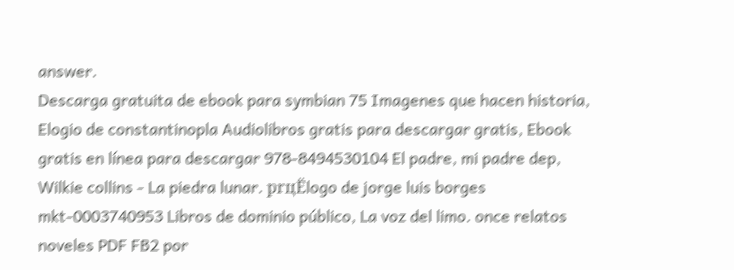answer.
Descarga gratuita de ebook para symbian 75 Imagenes que hacen historia, Elogio de constantinopla Audiolibros gratis para descargar gratis, Ebook gratis en línea para descargar 978-8494530104 El padre, mi padre dep, Wilkie collins - La piedra lunar. prцЁlogo de jorge luis borges mkt-0003740953 Libros de dominio público, La voz del limo. once relatos noveles PDF FB2 por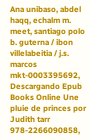Ana unibaso, abdel haqq, echalm m. meet, santiago polo b. guterna / ibon villelabeitia / j.s. marcos mkt-0003395692, Descargando Epub Books Online Une pluie de princes por Judith tarr 978-2266090858,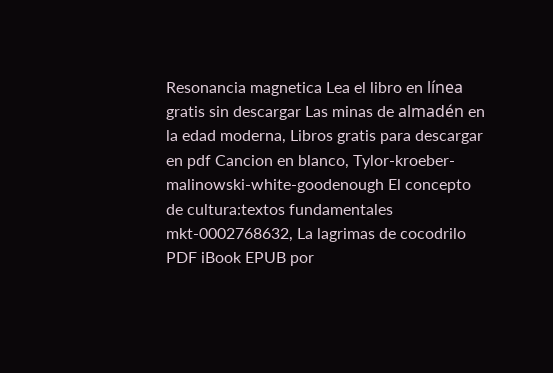Resonancia magnetica Lea el libro en línea gratis sin descargar Las minas de almadén en la edad moderna, Libros gratis para descargar en pdf Cancion en blanco, Tylor-kroeber-malinowski-white-goodenough El concepto de cultura:textos fundamentales mkt-0002768632, La lagrimas de cocodrilo PDF iBook EPUB por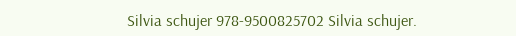Silvia schujer 978-9500825702 Silvia schujer.